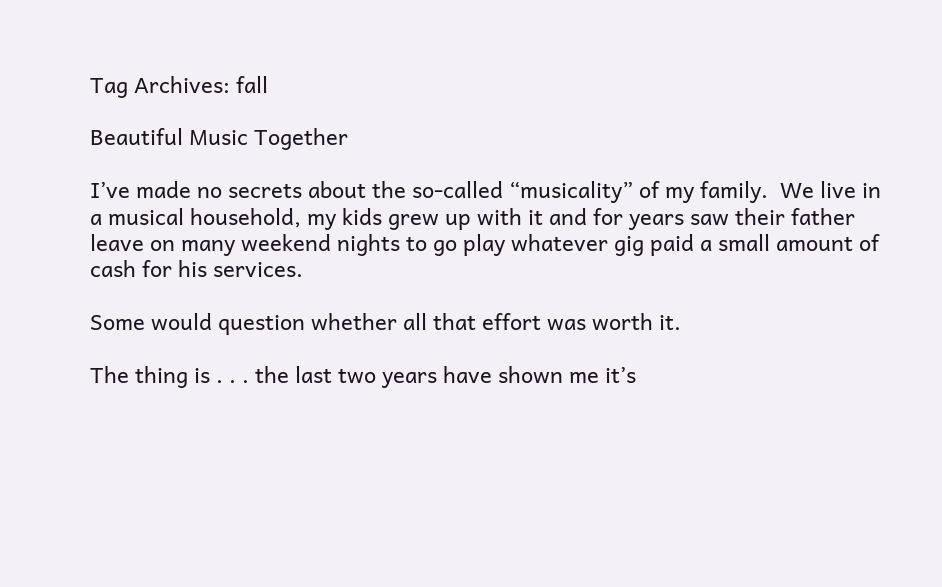Tag Archives: fall

Beautiful Music Together

I’ve made no secrets about the so-called “musicality” of my family.  We live in a musical household, my kids grew up with it and for years saw their father leave on many weekend nights to go play whatever gig paid a small amount of cash for his services.

Some would question whether all that effort was worth it.

The thing is . . . the last two years have shown me it’s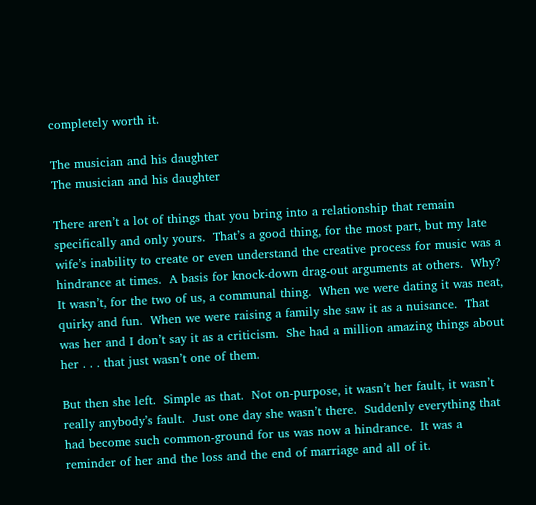completely worth it.

The musician and his daughter
The musician and his daughter

There aren’t a lot of things that you bring into a relationship that remain specifically and only yours.  That’s a good thing, for the most part, but my late wife’s inability to create or even understand the creative process for music was a hindrance at times.  A basis for knock-down drag-out arguments at others.  Why?  It wasn’t, for the two of us, a communal thing.  When we were dating it was neat, quirky and fun.  When we were raising a family she saw it as a nuisance.  That was her and I don’t say it as a criticism.  She had a million amazing things about her . . . that just wasn’t one of them.

But then she left.  Simple as that.  Not on-purpose, it wasn’t her fault, it wasn’t really anybody’s fault.  Just one day she wasn’t there.  Suddenly everything that had become such common-ground for us was now a hindrance.  It was a reminder of her and the loss and the end of marriage and all of it.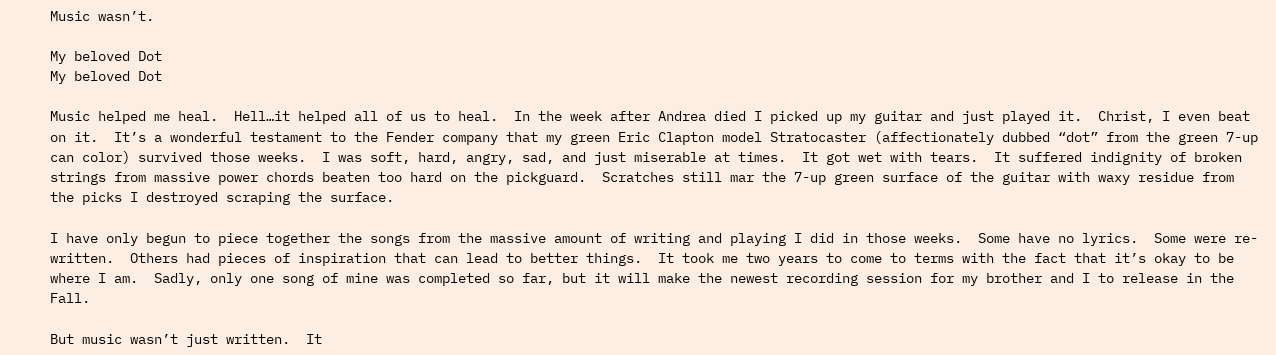Music wasn’t.

My beloved Dot
My beloved Dot

Music helped me heal.  Hell…it helped all of us to heal.  In the week after Andrea died I picked up my guitar and just played it.  Christ, I even beat on it.  It’s a wonderful testament to the Fender company that my green Eric Clapton model Stratocaster (affectionately dubbed “dot” from the green 7-up can color) survived those weeks.  I was soft, hard, angry, sad, and just miserable at times.  It got wet with tears.  It suffered indignity of broken strings from massive power chords beaten too hard on the pickguard.  Scratches still mar the 7-up green surface of the guitar with waxy residue from the picks I destroyed scraping the surface.

I have only begun to piece together the songs from the massive amount of writing and playing I did in those weeks.  Some have no lyrics.  Some were re-written.  Others had pieces of inspiration that can lead to better things.  It took me two years to come to terms with the fact that it’s okay to be where I am.  Sadly, only one song of mine was completed so far, but it will make the newest recording session for my brother and I to release in the Fall.

But music wasn’t just written.  It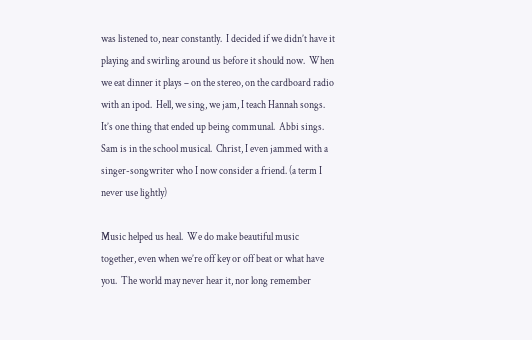was listened to, near constantly.  I decided if we didn’t have it playing and swirling around us before it should now.  When we eat dinner it plays – on the stereo, on the cardboard radio with an ipod.  Hell, we sing, we jam, I teach Hannah songs.  It’s one thing that ended up being communal.  Abbi sings.  Sam is in the school musical.  Christ, I even jammed with a singer-songwriter who I now consider a friend. (a term I never use lightly)

Music helped us heal.  We do make beautiful music together, even when we’re off key or off beat or what have you.  The world may never hear it, nor long remember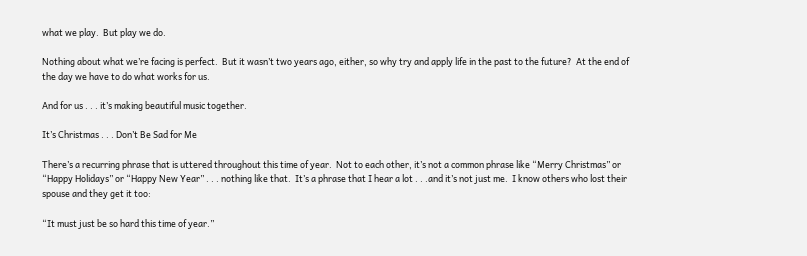what we play.  But play we do.

Nothing about what we’re facing is perfect.  But it wasn’t two years ago, either, so why try and apply life in the past to the future?  At the end of the day we have to do what works for us.

And for us . . . it’s making beautiful music together.

It’s Christmas . . . Don’t Be Sad for Me

There’s a recurring phrase that is uttered throughout this time of year.  Not to each other, it’s not a common phrase like “Merry Christmas” or “Happy Holidays” or “Happy New Year” . . . nothing like that.  It’s a phrase that I hear a lot . . .and it’s not just me.  I know others who lost their spouse and they get it too:

“It must just be so hard this time of year.”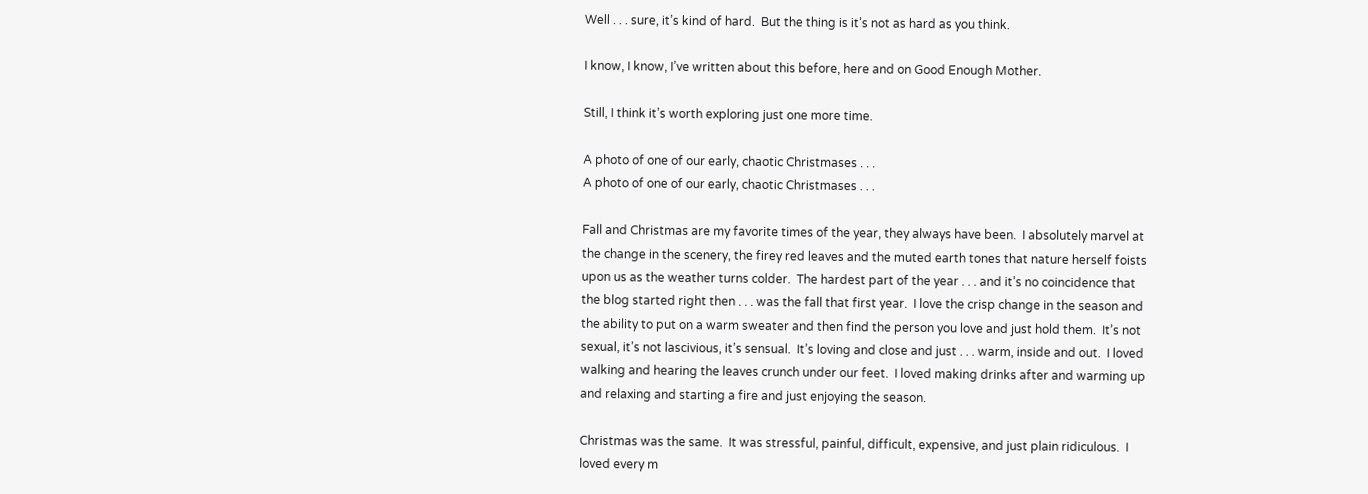Well . . . sure, it’s kind of hard.  But the thing is it’s not as hard as you think.

I know, I know, I’ve written about this before, here and on Good Enough Mother.

Still, I think it’s worth exploring just one more time.

A photo of one of our early, chaotic Christmases . . .
A photo of one of our early, chaotic Christmases . . .

Fall and Christmas are my favorite times of the year, they always have been.  I absolutely marvel at the change in the scenery, the firey red leaves and the muted earth tones that nature herself foists upon us as the weather turns colder.  The hardest part of the year . . . and it’s no coincidence that the blog started right then . . . was the fall that first year.  I love the crisp change in the season and the ability to put on a warm sweater and then find the person you love and just hold them.  It’s not sexual, it’s not lascivious, it’s sensual.  It’s loving and close and just . . . warm, inside and out.  I loved walking and hearing the leaves crunch under our feet.  I loved making drinks after and warming up and relaxing and starting a fire and just enjoying the season.

Christmas was the same.  It was stressful, painful, difficult, expensive, and just plain ridiculous.  I loved every m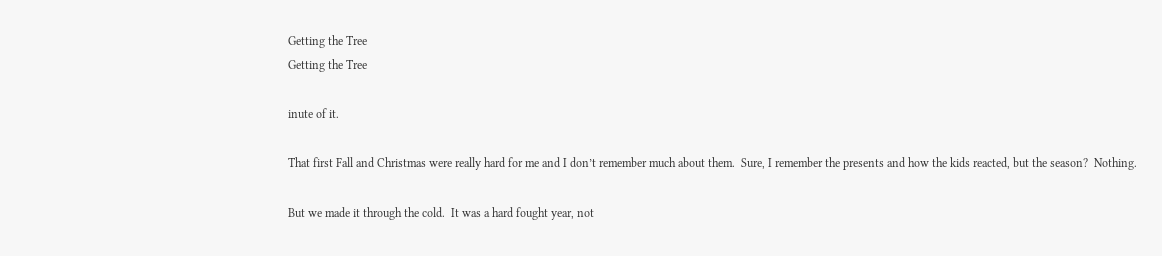Getting the Tree
Getting the Tree

inute of it.

That first Fall and Christmas were really hard for me and I don’t remember much about them.  Sure, I remember the presents and how the kids reacted, but the season?  Nothing.

But we made it through the cold.  It was a hard fought year, not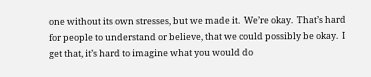one without its own stresses, but we made it.  We’re okay.  That’s hard for people to understand or believe, that we could possibly be okay.  I get that, it’s hard to imagine what you would do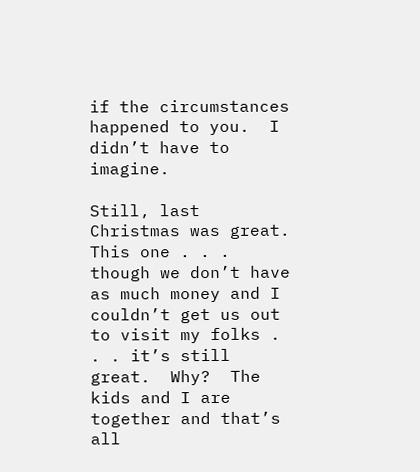if the circumstances happened to you.  I didn’t have to imagine.

Still, last Christmas was great.  This one . . . though we don’t have as much money and I couldn’t get us out to visit my folks . . . it’s still great.  Why?  The kids and I are together and that’s all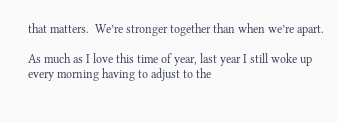that matters.  We’re stronger together than when we’re apart.

As much as I love this time of year, last year I still woke up every morning having to adjust to the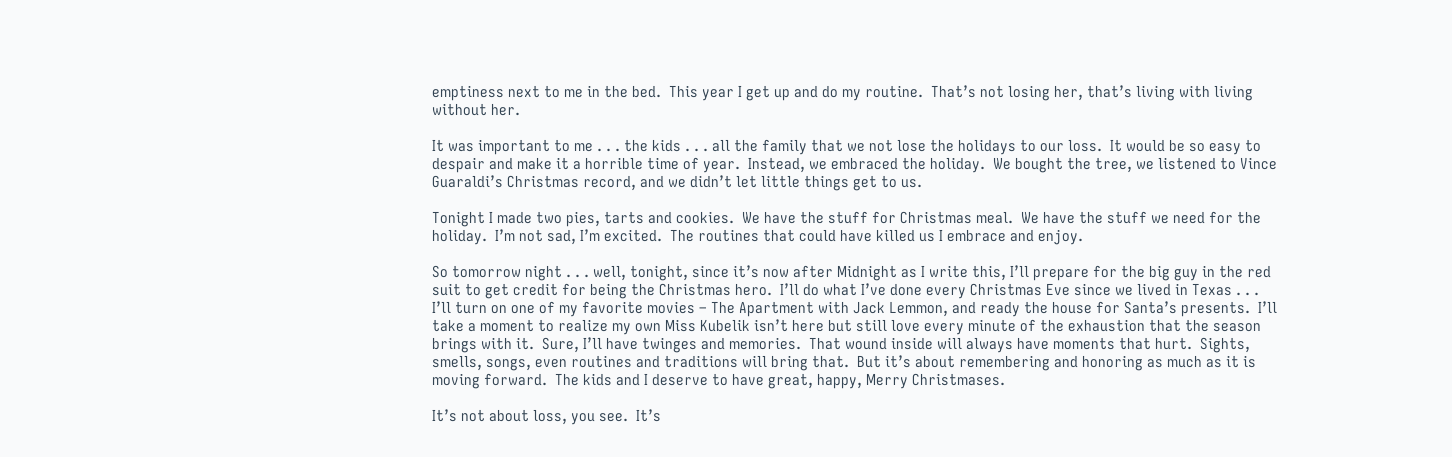emptiness next to me in the bed.  This year I get up and do my routine.  That’s not losing her, that’s living with living without her.

It was important to me . . . the kids . . . all the family that we not lose the holidays to our loss.  It would be so easy to despair and make it a horrible time of year.  Instead, we embraced the holiday.  We bought the tree, we listened to Vince Guaraldi’s Christmas record, and we didn’t let little things get to us.

Tonight I made two pies, tarts and cookies.  We have the stuff for Christmas meal.  We have the stuff we need for the holiday.  I’m not sad, I’m excited.  The routines that could have killed us I embrace and enjoy.

So tomorrow night . . . well, tonight, since it’s now after Midnight as I write this, I’ll prepare for the big guy in the red suit to get credit for being the Christmas hero.  I’ll do what I’ve done every Christmas Eve since we lived in Texas . . . I’ll turn on one of my favorite movies – The Apartment with Jack Lemmon, and ready the house for Santa’s presents.  I’ll take a moment to realize my own Miss Kubelik isn’t here but still love every minute of the exhaustion that the season brings with it.  Sure, I’ll have twinges and memories.  That wound inside will always have moments that hurt.  Sights, smells, songs, even routines and traditions will bring that.  But it’s about remembering and honoring as much as it is moving forward.  The kids and I deserve to have great, happy, Merry Christmases.

It’s not about loss, you see.  It’s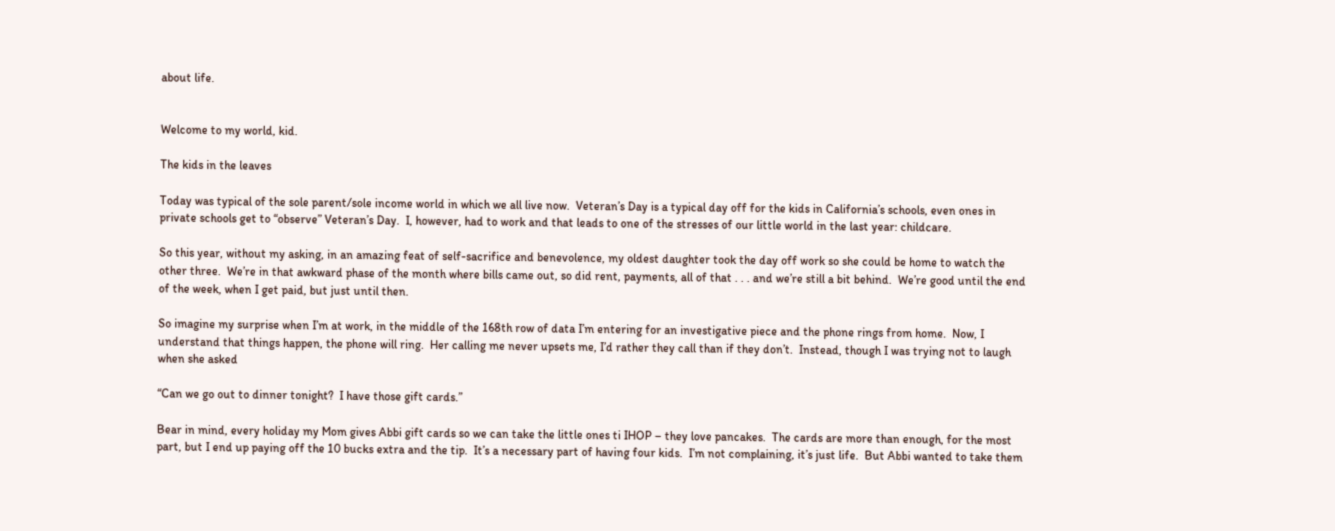about life.


Welcome to my world, kid.

The kids in the leaves

Today was typical of the sole parent/sole income world in which we all live now.  Veteran’s Day is a typical day off for the kids in California’s schools, even ones in private schools get to “observe” Veteran’s Day.  I, however, had to work and that leads to one of the stresses of our little world in the last year: childcare.

So this year, without my asking, in an amazing feat of self-sacrifice and benevolence, my oldest daughter took the day off work so she could be home to watch the other three.  We’re in that awkward phase of the month where bills came out, so did rent, payments, all of that . . . and we’re still a bit behind.  We’re good until the end of the week, when I get paid, but just until then.

So imagine my surprise when I’m at work, in the middle of the 168th row of data I’m entering for an investigative piece and the phone rings from home.  Now, I understand that things happen, the phone will ring.  Her calling me never upsets me, I’d rather they call than if they don’t.  Instead, though I was trying not to laugh when she asked

“Can we go out to dinner tonight?  I have those gift cards.”

Bear in mind, every holiday my Mom gives Abbi gift cards so we can take the little ones ti IHOP – they love pancakes.  The cards are more than enough, for the most part, but I end up paying off the 10 bucks extra and the tip.  It’s a necessary part of having four kids.  I’m not complaining, it’s just life.  But Abbi wanted to take them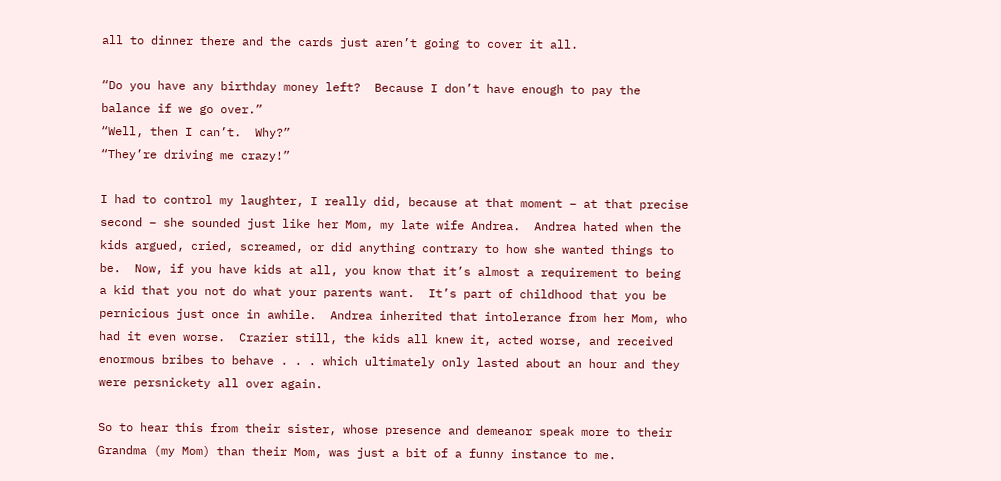all to dinner there and the cards just aren’t going to cover it all.

“Do you have any birthday money left?  Because I don’t have enough to pay the balance if we go over.”
“Well, then I can’t.  Why?”
“They’re driving me crazy!”

I had to control my laughter, I really did, because at that moment – at that precise second – she sounded just like her Mom, my late wife Andrea.  Andrea hated when the kids argued, cried, screamed, or did anything contrary to how she wanted things to be.  Now, if you have kids at all, you know that it’s almost a requirement to being a kid that you not do what your parents want.  It’s part of childhood that you be pernicious just once in awhile.  Andrea inherited that intolerance from her Mom, who had it even worse.  Crazier still, the kids all knew it, acted worse, and received enormous bribes to behave . . . which ultimately only lasted about an hour and they were persnickety all over again.

So to hear this from their sister, whose presence and demeanor speak more to their Grandma (my Mom) than their Mom, was just a bit of a funny instance to me.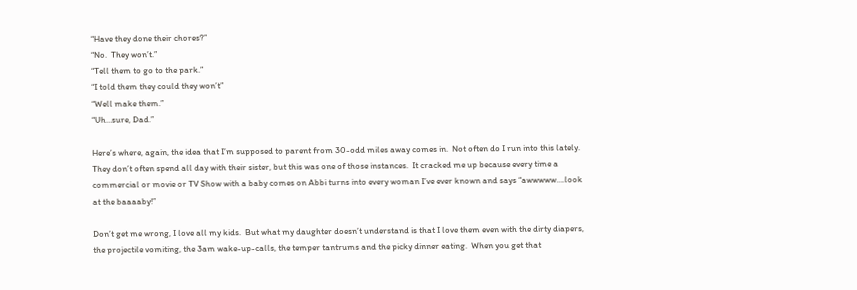“Have they done their chores?”
“No.  They won’t.”
“Tell them to go to the park.”
“I told them they could they won’t”
“Well make them.”
“Uh…sure, Dad.”

Here’s where, again, the idea that I’m supposed to parent from 30-odd miles away comes in.  Not often do I run into this lately.  They don’t often spend all day with their sister, but this was one of those instances.  It cracked me up because every time a commercial or movie or TV Show with a baby comes on Abbi turns into every woman I’ve ever known and says “awwwww….look at the baaaaby!”

Don’t get me wrong, I love all my kids.  But what my daughter doesn’t understand is that I love them even with the dirty diapers, the projectile vomiting, the 3am wake-up-calls, the temper tantrums and the picky dinner eating.  When you get that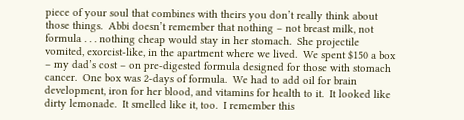piece of your soul that combines with theirs you don’t really think about those things.  Abbi doesn’t remember that nothing – not breast milk, not formula . . . nothing cheap would stay in her stomach.  She projectile vomited, exorcist-like, in the apartment where we lived.  We spent $150 a box – my dad’s cost – on pre-digested formula designed for those with stomach cancer.  One box was 2-days of formula.  We had to add oil for brain development, iron for her blood, and vitamins for health to it.  It looked like dirty lemonade.  It smelled like it, too.  I remember this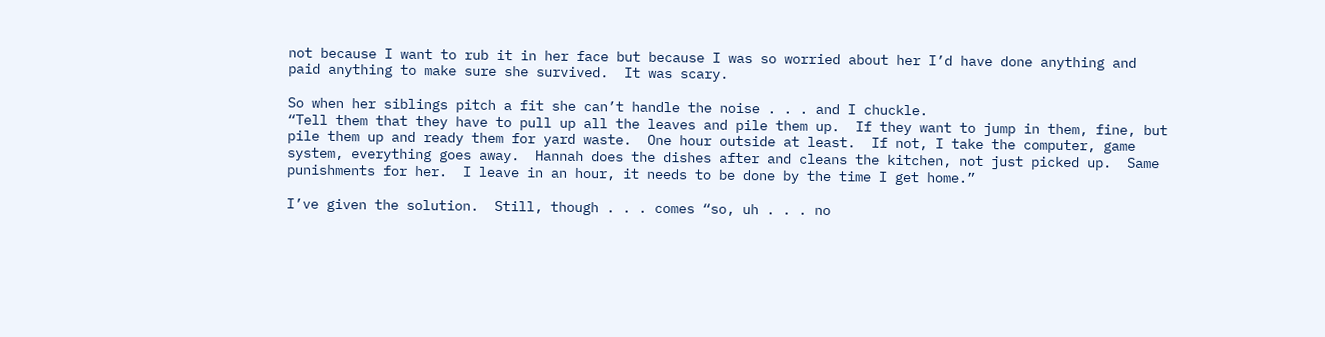not because I want to rub it in her face but because I was so worried about her I’d have done anything and paid anything to make sure she survived.  It was scary.

So when her siblings pitch a fit she can’t handle the noise . . . and I chuckle.
“Tell them that they have to pull up all the leaves and pile them up.  If they want to jump in them, fine, but pile them up and ready them for yard waste.  One hour outside at least.  If not, I take the computer, game system, everything goes away.  Hannah does the dishes after and cleans the kitchen, not just picked up.  Same punishments for her.  I leave in an hour, it needs to be done by the time I get home.”

I’ve given the solution.  Still, though . . . comes “so, uh . . . no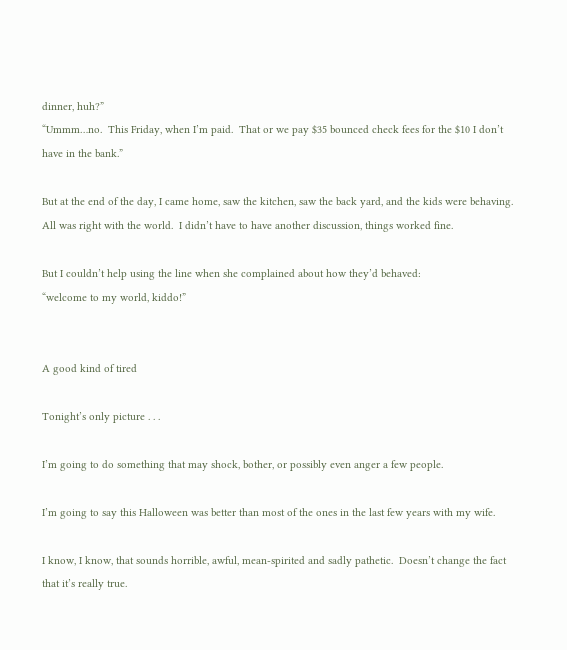dinner, huh?”
“Ummm…no.  This Friday, when I’m paid.  That or we pay $35 bounced check fees for the $10 I don’t have in the bank.”

But at the end of the day, I came home, saw the kitchen, saw the back yard, and the kids were behaving.  All was right with the world.  I didn’t have to have another discussion, things worked fine.

But I couldn’t help using the line when she complained about how they’d behaved:
“welcome to my world, kiddo!”


A good kind of tired

Tonight’s only picture . . .

I’m going to do something that may shock, bother, or possibly even anger a few people.

I’m going to say this Halloween was better than most of the ones in the last few years with my wife.

I know, I know, that sounds horrible, awful, mean-spirited and sadly pathetic.  Doesn’t change the fact that it’s really true.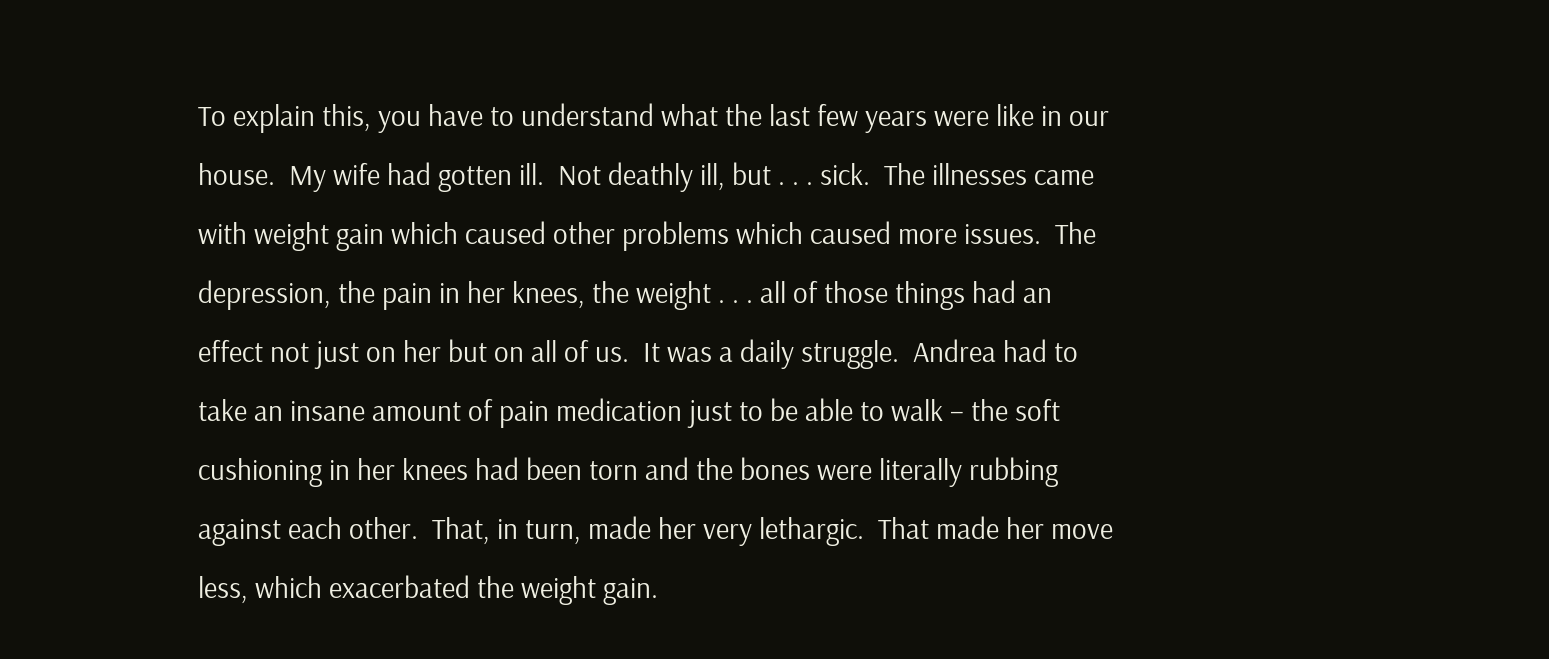To explain this, you have to understand what the last few years were like in our house.  My wife had gotten ill.  Not deathly ill, but . . . sick.  The illnesses came with weight gain which caused other problems which caused more issues.  The depression, the pain in her knees, the weight . . . all of those things had an effect not just on her but on all of us.  It was a daily struggle.  Andrea had to take an insane amount of pain medication just to be able to walk – the soft cushioning in her knees had been torn and the bones were literally rubbing against each other.  That, in turn, made her very lethargic.  That made her move less, which exacerbated the weight gain.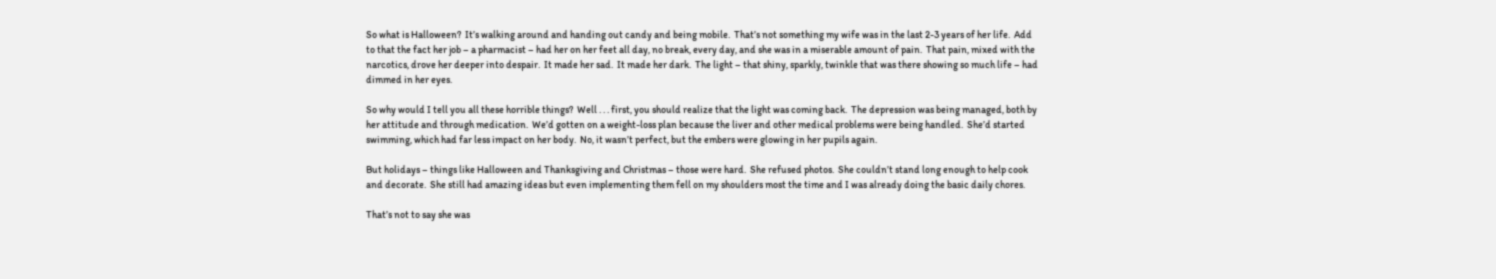So what is Halloween?  It’s walking around and handing out candy and being mobile.  That’s not something my wife was in the last 2-3 years of her life.  Add to that the fact her job – a pharmacist – had her on her feet all day, no break, every day, and she was in a miserable amount of pain.  That pain, mixed with the narcotics, drove her deeper into despair.  It made her sad.  It made her dark.  The light – that shiny, sparkly, twinkle that was there showing so much life – had dimmed in her eyes.

So why would I tell you all these horrible things?  Well . . . first, you should realize that the light was coming back.  The depression was being managed, both by her attitude and through medication.  We’d gotten on a weight-loss plan because the liver and other medical problems were being handled.  She’d started swimming, which had far less impact on her body.  No, it wasn’t perfect, but the embers were glowing in her pupils again.

But holidays – things like Halloween and Thanksgiving and Christmas – those were hard.  She refused photos.  She couldn’t stand long enough to help cook and decorate.  She still had amazing ideas but even implementing them fell on my shoulders most the time and I was already doing the basic daily chores.

That’s not to say she was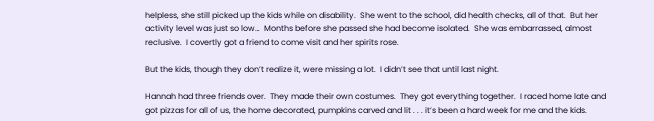helpless, she still picked up the kids while on disability.  She went to the school, did health checks, all of that.  But her activity level was just so low…  Months before she passed she had become isolated.  She was embarrassed, almost reclusive.  I covertly got a friend to come visit and her spirits rose.

But the kids, though they don’t realize it, were missing a lot.  I didn’t see that until last night.

Hannah had three friends over.  They made their own costumes.  They got everything together.  I raced home late and got pizzas for all of us, the home decorated, pumpkins carved and lit . . . it’s been a hard week for me and the kids.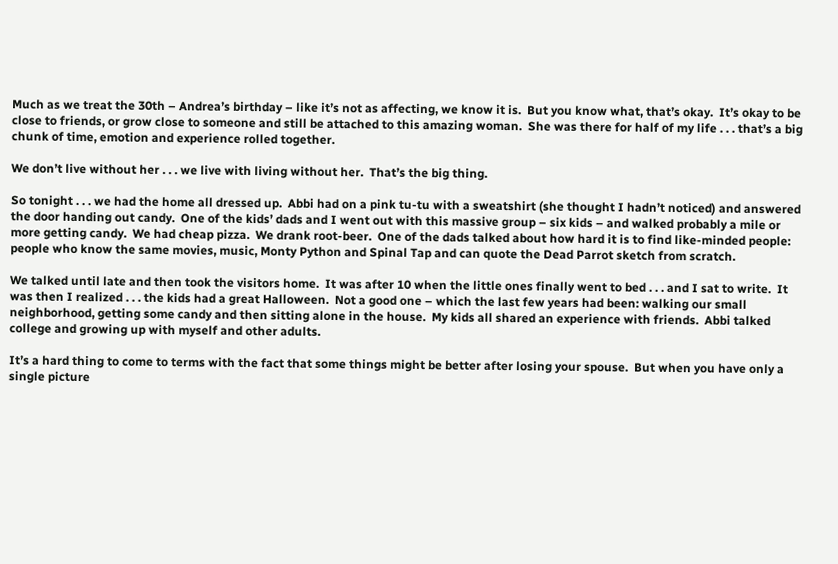Much as we treat the 30th – Andrea’s birthday – like it’s not as affecting, we know it is.  But you know what, that’s okay.  It’s okay to be close to friends, or grow close to someone and still be attached to this amazing woman.  She was there for half of my life . . . that’s a big chunk of time, emotion and experience rolled together.

We don’t live without her . . . we live with living without her.  That’s the big thing.

So tonight . . . we had the home all dressed up.  Abbi had on a pink tu-tu with a sweatshirt (she thought I hadn’t noticed) and answered the door handing out candy.  One of the kids’ dads and I went out with this massive group – six kids – and walked probably a mile or more getting candy.  We had cheap pizza.  We drank root-beer.  One of the dads talked about how hard it is to find like-minded people: people who know the same movies, music, Monty Python and Spinal Tap and can quote the Dead Parrot sketch from scratch.

We talked until late and then took the visitors home.  It was after 10 when the little ones finally went to bed . . . and I sat to write.  It was then I realized . . . the kids had a great Halloween.  Not a good one – which the last few years had been: walking our small neighborhood, getting some candy and then sitting alone in the house.  My kids all shared an experience with friends.  Abbi talked college and growing up with myself and other adults.

It’s a hard thing to come to terms with the fact that some things might be better after losing your spouse.  But when you have only a single picture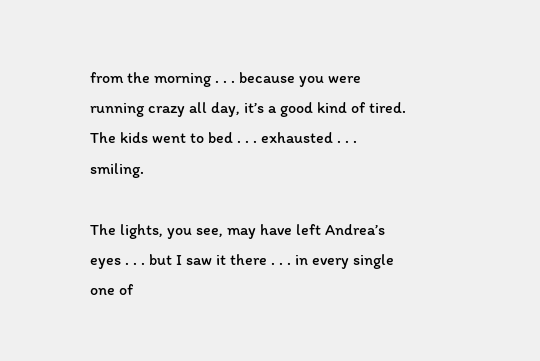from the morning . . . because you were running crazy all day, it’s a good kind of tired.  The kids went to bed . . . exhausted . . . smiling.

The lights, you see, may have left Andrea’s eyes . . . but I saw it there . . . in every single one of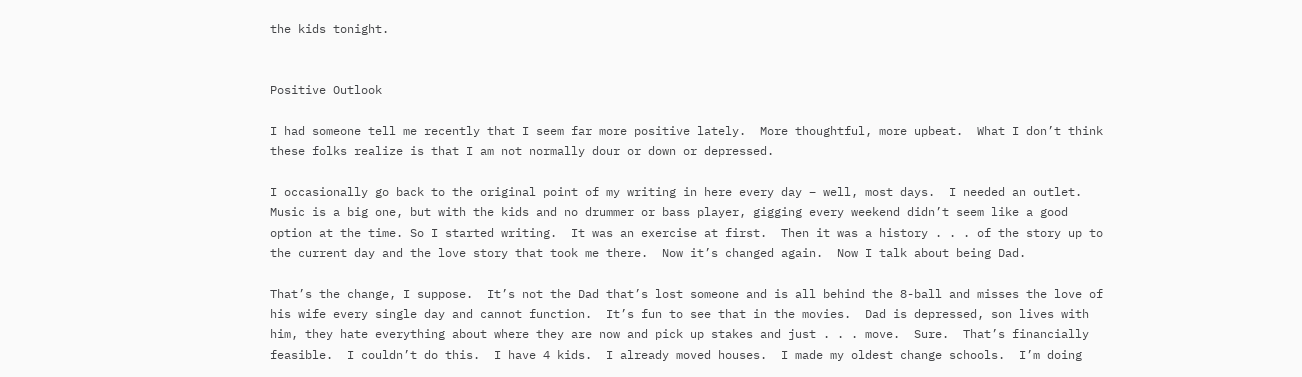the kids tonight.


Positive Outlook

I had someone tell me recently that I seem far more positive lately.  More thoughtful, more upbeat.  What I don’t think these folks realize is that I am not normally dour or down or depressed.

I occasionally go back to the original point of my writing in here every day – well, most days.  I needed an outlet.  Music is a big one, but with the kids and no drummer or bass player, gigging every weekend didn’t seem like a good option at the time. So I started writing.  It was an exercise at first.  Then it was a history . . . of the story up to the current day and the love story that took me there.  Now it’s changed again.  Now I talk about being Dad.

That’s the change, I suppose.  It’s not the Dad that’s lost someone and is all behind the 8-ball and misses the love of his wife every single day and cannot function.  It’s fun to see that in the movies.  Dad is depressed, son lives with him, they hate everything about where they are now and pick up stakes and just . . . move.  Sure.  That’s financially feasible.  I couldn’t do this.  I have 4 kids.  I already moved houses.  I made my oldest change schools.  I’m doing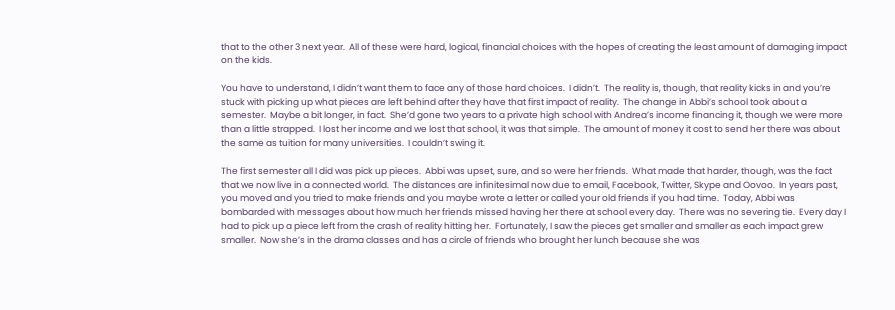that to the other 3 next year.  All of these were hard, logical, financial choices with the hopes of creating the least amount of damaging impact on the kids.

You have to understand, I didn’t want them to face any of those hard choices.  I didn’t.  The reality is, though, that reality kicks in and you’re stuck with picking up what pieces are left behind after they have that first impact of reality.  The change in Abbi’s school took about a semester.  Maybe a bit longer, in fact.  She’d gone two years to a private high school with Andrea’s income financing it, though we were more than a little strapped.  I lost her income and we lost that school, it was that simple.  The amount of money it cost to send her there was about the same as tuition for many universities.  I couldn’t swing it.

The first semester all I did was pick up pieces.  Abbi was upset, sure, and so were her friends.  What made that harder, though, was the fact that we now live in a connected world.  The distances are infinitesimal now due to email, Facebook, Twitter, Skype and Oovoo.  In years past, you moved and you tried to make friends and you maybe wrote a letter or called your old friends if you had time.  Today, Abbi was bombarded with messages about how much her friends missed having her there at school every day.  There was no severing tie.  Every day I had to pick up a piece left from the crash of reality hitting her.  Fortunately, I saw the pieces get smaller and smaller as each impact grew smaller.  Now she’s in the drama classes and has a circle of friends who brought her lunch because she was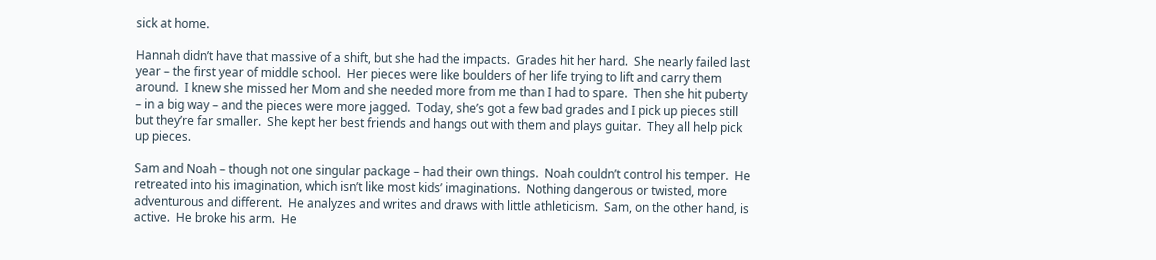sick at home.

Hannah didn’t have that massive of a shift, but she had the impacts.  Grades hit her hard.  She nearly failed last year – the first year of middle school.  Her pieces were like boulders of her life trying to lift and carry them around.  I knew she missed her Mom and she needed more from me than I had to spare.  Then she hit puberty – in a big way – and the pieces were more jagged.  Today, she’s got a few bad grades and I pick up pieces still but they’re far smaller.  She kept her best friends and hangs out with them and plays guitar.  They all help pick up pieces.

Sam and Noah – though not one singular package – had their own things.  Noah couldn’t control his temper.  He retreated into his imagination, which isn’t like most kids’ imaginations.  Nothing dangerous or twisted, more adventurous and different.  He analyzes and writes and draws with little athleticism.  Sam, on the other hand, is active.  He broke his arm.  He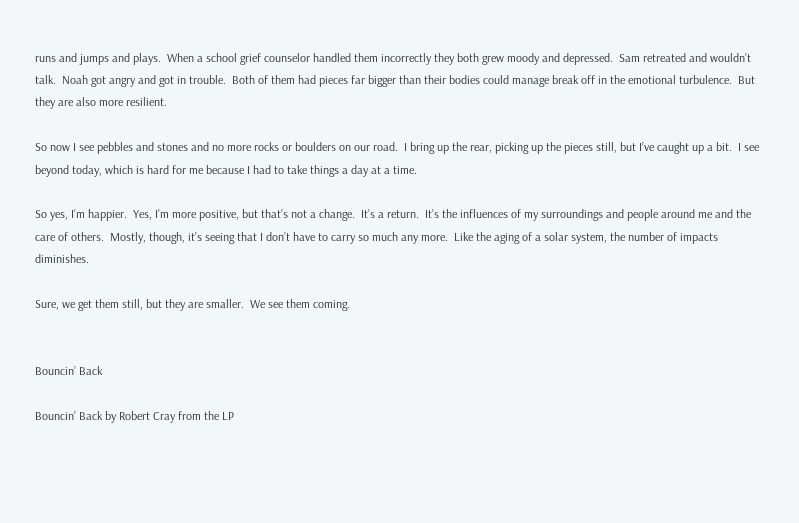runs and jumps and plays.  When a school grief counselor handled them incorrectly they both grew moody and depressed.  Sam retreated and wouldn’t talk.  Noah got angry and got in trouble.  Both of them had pieces far bigger than their bodies could manage break off in the emotional turbulence.  But they are also more resilient.

So now I see pebbles and stones and no more rocks or boulders on our road.  I bring up the rear, picking up the pieces still, but I’ve caught up a bit.  I see beyond today, which is hard for me because I had to take things a day at a time.

So yes, I’m happier.  Yes, I’m more positive, but that’s not a change.  It’s a return.  It’s the influences of my surroundings and people around me and the care of others.  Mostly, though, it’s seeing that I don’t have to carry so much any more.  Like the aging of a solar system, the number of impacts diminishes.

Sure, we get them still, but they are smaller.  We see them coming.


Bouncin’ Back

Bouncin’ Back by Robert Cray from the LP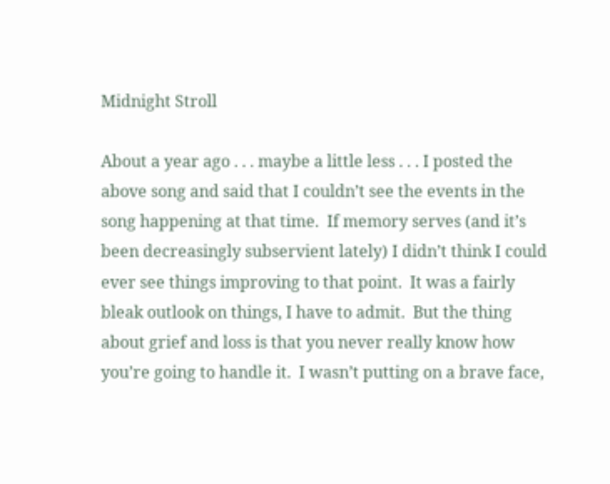Midnight Stroll

About a year ago . . . maybe a little less . . . I posted the above song and said that I couldn’t see the events in the song happening at that time.  If memory serves (and it’s been decreasingly subservient lately) I didn’t think I could ever see things improving to that point.  It was a fairly bleak outlook on things, I have to admit.  But the thing about grief and loss is that you never really know how you’re going to handle it.  I wasn’t putting on a brave face,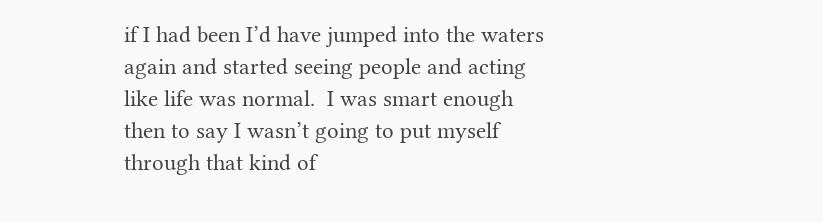if I had been I’d have jumped into the waters again and started seeing people and acting like life was normal.  I was smart enough then to say I wasn’t going to put myself through that kind of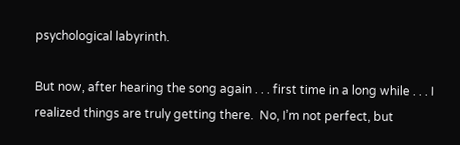psychological labyrinth.

But now, after hearing the song again . . . first time in a long while . . . I realized things are truly getting there.  No, I’m not perfect, but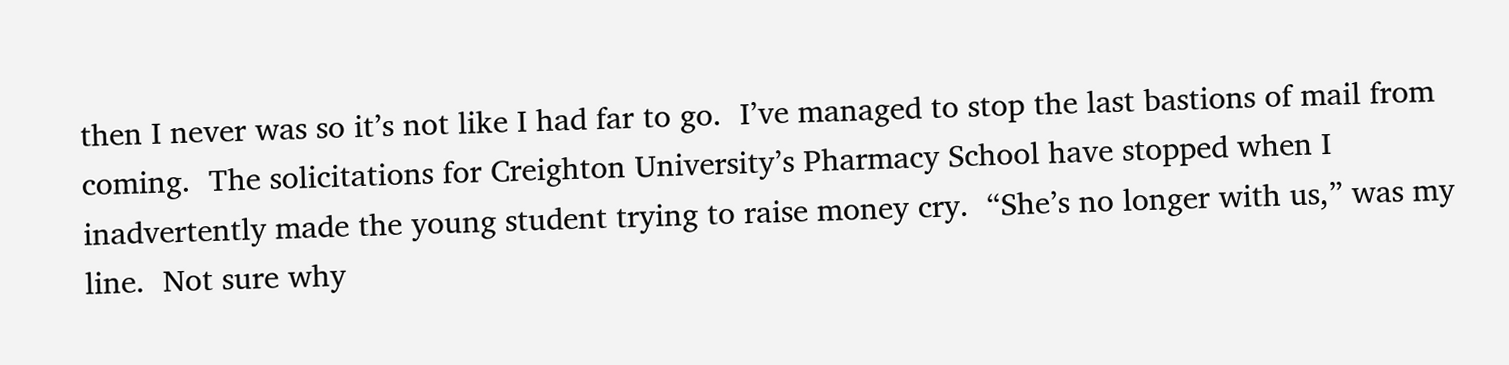then I never was so it’s not like I had far to go.  I’ve managed to stop the last bastions of mail from coming.  The solicitations for Creighton University’s Pharmacy School have stopped when I inadvertently made the young student trying to raise money cry.  “She’s no longer with us,” was my line.  Not sure why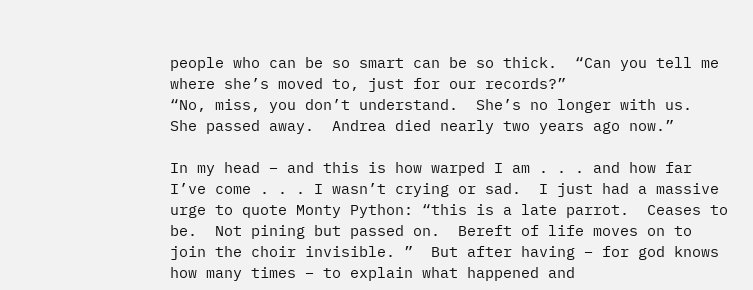people who can be so smart can be so thick.  “Can you tell me where she’s moved to, just for our records?”
“No, miss, you don’t understand.  She’s no longer with us.  She passed away.  Andrea died nearly two years ago now.”

In my head – and this is how warped I am . . . and how far I’ve come . . . I wasn’t crying or sad.  I just had a massive urge to quote Monty Python: “this is a late parrot.  Ceases to be.  Not pining but passed on.  Bereft of life moves on to join the choir invisible. ”  But after having – for god knows how many times – to explain what happened and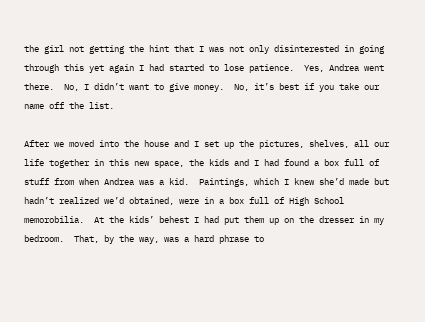the girl not getting the hint that I was not only disinterested in going through this yet again I had started to lose patience.  Yes, Andrea went there.  No, I didn’t want to give money.  No, it’s best if you take our name off the list.

After we moved into the house and I set up the pictures, shelves, all our life together in this new space, the kids and I had found a box full of stuff from when Andrea was a kid.  Paintings, which I knew she’d made but hadn’t realized we’d obtained, were in a box full of High School memorobilia.  At the kids’ behest I had put them up on the dresser in my bedroom.  That, by the way, was a hard phrase to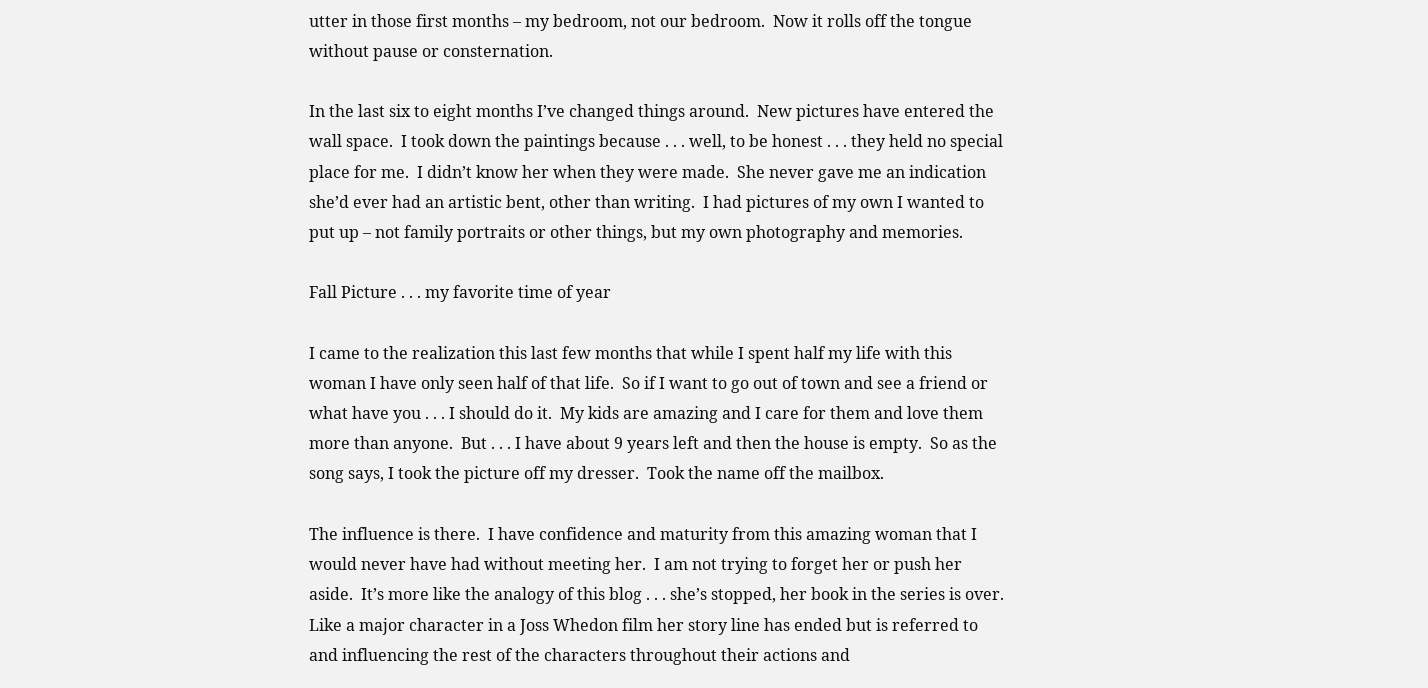utter in those first months – my bedroom, not our bedroom.  Now it rolls off the tongue without pause or consternation.

In the last six to eight months I’ve changed things around.  New pictures have entered the wall space.  I took down the paintings because . . . well, to be honest . . . they held no special place for me.  I didn’t know her when they were made.  She never gave me an indication she’d ever had an artistic bent, other than writing.  I had pictures of my own I wanted to put up – not family portraits or other things, but my own photography and memories.

Fall Picture . . . my favorite time of year

I came to the realization this last few months that while I spent half my life with this woman I have only seen half of that life.  So if I want to go out of town and see a friend or what have you . . . I should do it.  My kids are amazing and I care for them and love them more than anyone.  But . . . I have about 9 years left and then the house is empty.  So as the song says, I took the picture off my dresser.  Took the name off the mailbox.

The influence is there.  I have confidence and maturity from this amazing woman that I would never have had without meeting her.  I am not trying to forget her or push her aside.  It’s more like the analogy of this blog . . . she’s stopped, her book in the series is over.  Like a major character in a Joss Whedon film her story line has ended but is referred to and influencing the rest of the characters throughout their actions and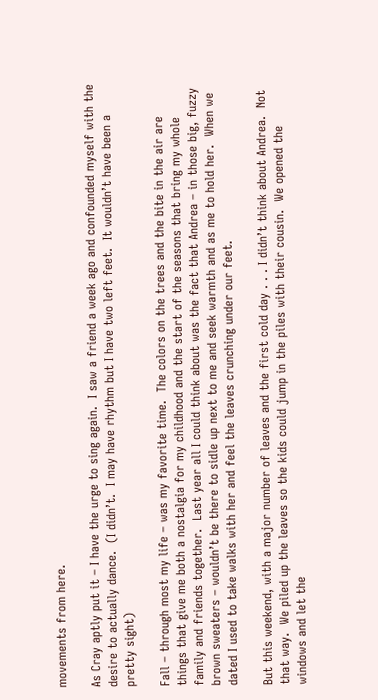movements from here.

As Cray aptly put it – I have the urge to sing again.  I saw a friend a week ago and confounded myself with the desire to actually dance.  (I didn’t.  I may have rhythm but I have two left feet.  It wouldn’t have been a pretty sight)

Fall – through most my life – was my favorite time.  The colors on the trees and the bite in the air are things that give me both a nostalgia for my childhood and the start of the seasons that bring my whole family and friends together.  Last year all I could think about was the fact that Andrea – in those big, fuzzy brown sweaters – wouldn’t be there to sidle up next to me and seek warmth and as me to hold her.  When we dated I used to take walks with her and feel the leaves crunching under our feet.

But this weekend, with a major number of leaves and the first cold day . . . I didn’t think about Andrea.  Not that way.  We piled up the leaves so the kids could jump in the piles with their cousin.  We opened the windows and let the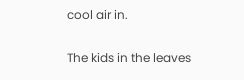cool air in.

The kids in the leaves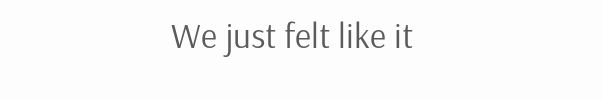We just felt like it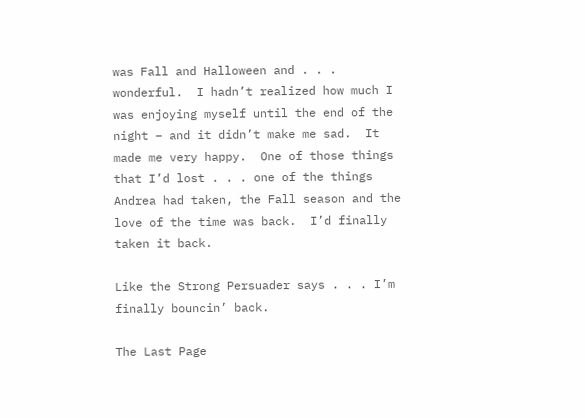was Fall and Halloween and . . . wonderful.  I hadn’t realized how much I was enjoying myself until the end of the night – and it didn’t make me sad.  It made me very happy.  One of those things that I’d lost . . . one of the things Andrea had taken, the Fall season and the love of the time was back.  I’d finally taken it back.

Like the Strong Persuader says . . . I’m finally bouncin’ back.

The Last Page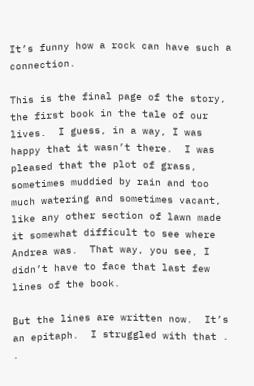It’s funny how a rock can have such a connection.

This is the final page of the story, the first book in the tale of our lives.  I guess, in a way, I was happy that it wasn’t there.  I was pleased that the plot of grass, sometimes muddied by rain and too much watering and sometimes vacant, like any other section of lawn made it somewhat difficult to see where Andrea was.  That way, you see, I didn’t have to face that last few lines of the book.

But the lines are written now.  It’s an epitaph.  I struggled with that . .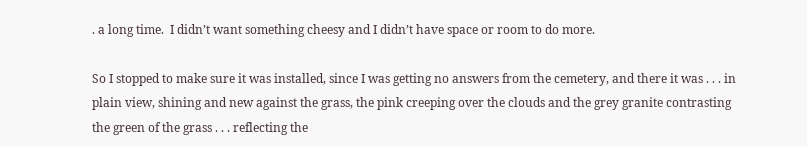. a long time.  I didn’t want something cheesy and I didn’t have space or room to do more.

So I stopped to make sure it was installed, since I was getting no answers from the cemetery, and there it was . . . in plain view, shining and new against the grass, the pink creeping over the clouds and the grey granite contrasting the green of the grass . . . reflecting the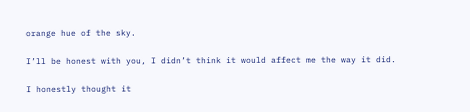orange hue of the sky.

I’ll be honest with you, I didn’t think it would affect me the way it did.

I honestly thought it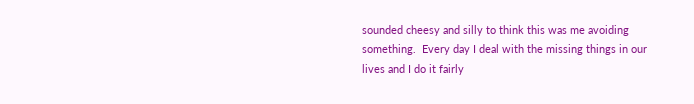sounded cheesy and silly to think this was me avoiding something.  Every day I deal with the missing things in our lives and I do it fairly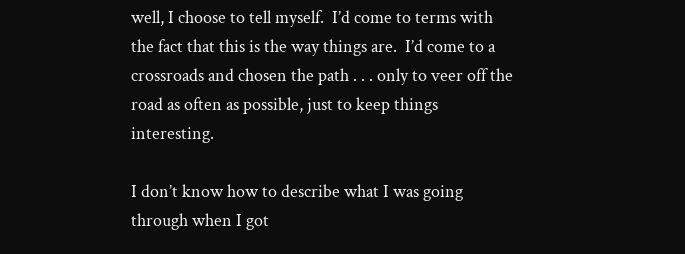well, I choose to tell myself.  I’d come to terms with the fact that this is the way things are.  I’d come to a crossroads and chosen the path . . . only to veer off the road as often as possible, just to keep things interesting.

I don’t know how to describe what I was going through when I got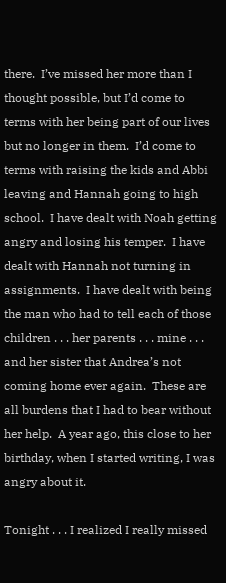there.  I’ve missed her more than I thought possible, but I’d come to terms with her being part of our lives but no longer in them.  I’d come to terms with raising the kids and Abbi leaving and Hannah going to high school.  I have dealt with Noah getting angry and losing his temper.  I have dealt with Hannah not turning in assignments.  I have dealt with being the man who had to tell each of those children . . . her parents . . . mine . . . and her sister that Andrea’s not coming home ever again.  These are all burdens that I had to bear without her help.  A year ago, this close to her birthday, when I started writing, I was angry about it.

Tonight . . . I realized I really missed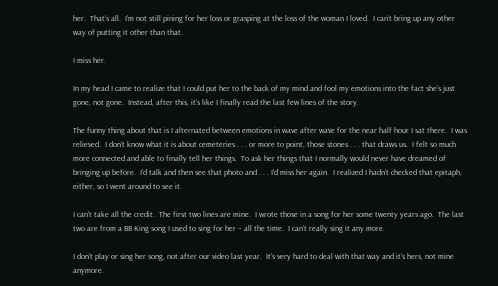her.  That’s all.  I’m not still pining for her loss or grasping at the loss of the woman I loved.  I can’t bring up any other way of putting it other than that.

I miss her.

In my head I came to realize that I could put her to the back of my mind and fool my emotions into the fact she’s just gone, not gone.  Instead, after this, it’s like I finally read the last few lines of the story.

The funny thing about that is I alternated between emotions in wave after wave for the near half hour I sat there.  I was relieved.  I don’t know what it is about cemeteries . . . or more to point, those stones . . . that draws us.  I felt so much more connected and able to finally tell her things.  To ask her things that I normally would never have dreamed of bringing up before.  I’d talk and then see that photo and . . . I’d miss her again.  I realized I hadn’t checked that epitaph, either, so I went around to see it.

I can’t take all the credit.  The first two lines are mine.  I wrote those in a song for her some twenty years ago.  The last two are from a BB King song I used to sing for her – all the time.  I can’t really sing it any more.

I don’t play or sing her song, not after our video last year.  It’s very hard to deal with that way and it’s hers, not mine anymore.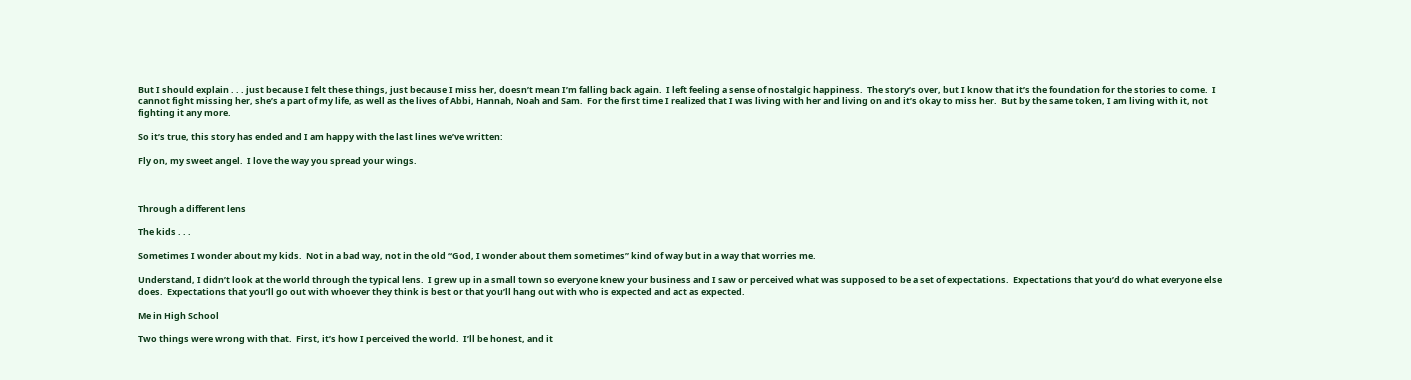But I should explain . . . just because I felt these things, just because I miss her, doesn’t mean I’m falling back again.  I left feeling a sense of nostalgic happiness.  The story’s over, but I know that it’s the foundation for the stories to come.  I cannot fight missing her, she’s a part of my life, as well as the lives of Abbi, Hannah, Noah and Sam.  For the first time I realized that I was living with her and living on and it’s okay to miss her.  But by the same token, I am living with it, not fighting it any more.

So it’s true, this story has ended and I am happy with the last lines we’ve written:

Fly on, my sweet angel.  I love the way you spread your wings.



Through a different lens

The kids . . .

Sometimes I wonder about my kids.  Not in a bad way, not in the old “God, I wonder about them sometimes” kind of way but in a way that worries me.

Understand, I didn’t look at the world through the typical lens.  I grew up in a small town so everyone knew your business and I saw or perceived what was supposed to be a set of expectations.  Expectations that you’d do what everyone else does.  Expectations that you’ll go out with whoever they think is best or that you’ll hang out with who is expected and act as expected.

Me in High School

Two things were wrong with that.  First, it’s how I perceived the world.  I’ll be honest, and it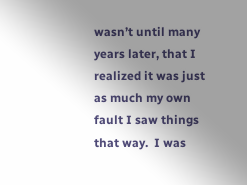wasn’t until many years later, that I realized it was just as much my own fault I saw things that way.  I was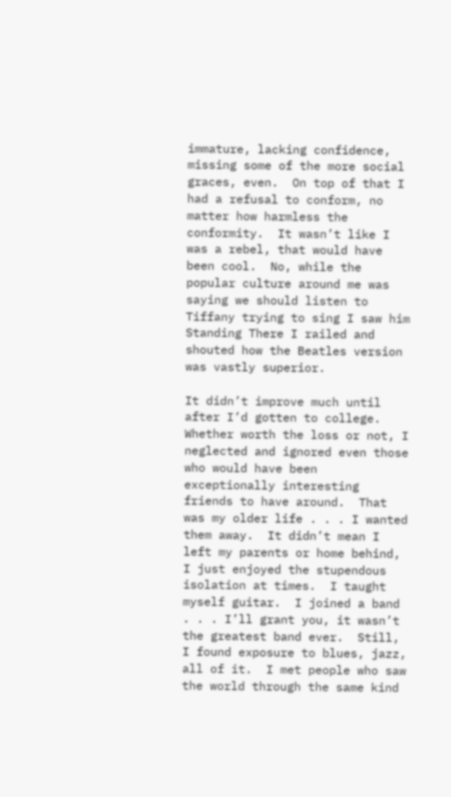immature, lacking confidence, missing some of the more social graces, even.  On top of that I had a refusal to conform, no matter how harmless the conformity.  It wasn’t like I was a rebel, that would have been cool.  No, while the popular culture around me was saying we should listen to Tiffany trying to sing I saw him Standing There I railed and shouted how the Beatles version was vastly superior.

It didn’t improve much until after I’d gotten to college.  Whether worth the loss or not, I neglected and ignored even those who would have been exceptionally interesting friends to have around.  That was my older life . . . I wanted them away.  It didn’t mean I left my parents or home behind, I just enjoyed the stupendous isolation at times.  I taught myself guitar.  I joined a band . . . I’ll grant you, it wasn’t the greatest band ever.  Still, I found exposure to blues, jazz, all of it.  I met people who saw the world through the same kind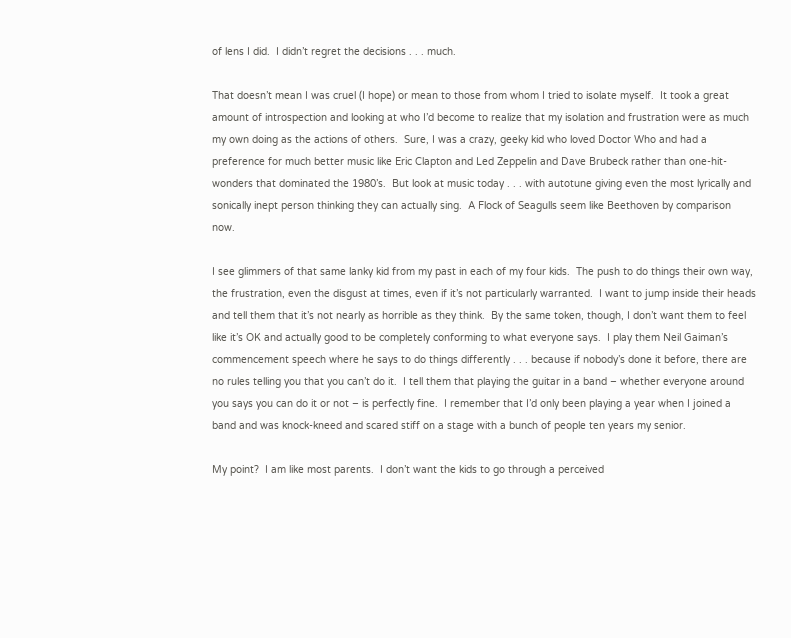of lens I did.  I didn’t regret the decisions . . . much.

That doesn’t mean I was cruel (I hope) or mean to those from whom I tried to isolate myself.  It took a great amount of introspection and looking at who I’d become to realize that my isolation and frustration were as much my own doing as the actions of others.  Sure, I was a crazy, geeky kid who loved Doctor Who and had a preference for much better music like Eric Clapton and Led Zeppelin and Dave Brubeck rather than one-hit-wonders that dominated the 1980’s.  But look at music today . . . with autotune giving even the most lyrically and sonically inept person thinking they can actually sing.  A Flock of Seagulls seem like Beethoven by comparison now.

I see glimmers of that same lanky kid from my past in each of my four kids.  The push to do things their own way, the frustration, even the disgust at times, even if it’s not particularly warranted.  I want to jump inside their heads and tell them that it’s not nearly as horrible as they think.  By the same token, though, I don’t want them to feel like it’s OK and actually good to be completely conforming to what everyone says.  I play them Neil Gaiman’s commencement speech where he says to do things differently . . . because if nobody’s done it before, there are no rules telling you that you can’t do it.  I tell them that playing the guitar in a band – whether everyone around you says you can do it or not – is perfectly fine.  I remember that I’d only been playing a year when I joined a band and was knock-kneed and scared stiff on a stage with a bunch of people ten years my senior.

My point?  I am like most parents.  I don’t want the kids to go through a perceived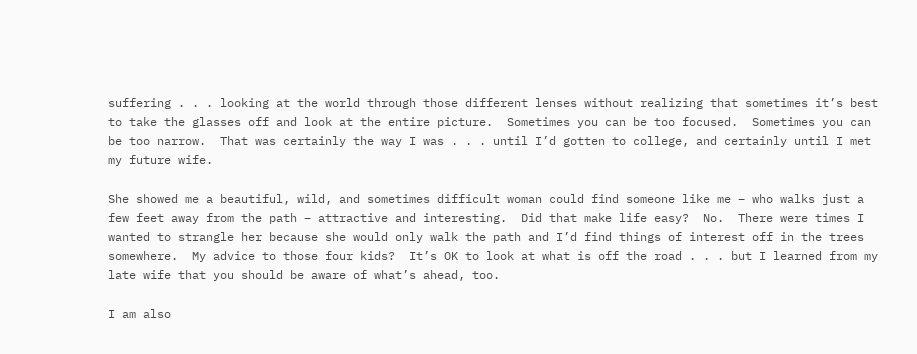suffering . . . looking at the world through those different lenses without realizing that sometimes it’s best to take the glasses off and look at the entire picture.  Sometimes you can be too focused.  Sometimes you can be too narrow.  That was certainly the way I was . . . until I’d gotten to college, and certainly until I met my future wife.

She showed me a beautiful, wild, and sometimes difficult woman could find someone like me – who walks just a few feet away from the path – attractive and interesting.  Did that make life easy?  No.  There were times I wanted to strangle her because she would only walk the path and I’d find things of interest off in the trees somewhere.  My advice to those four kids?  It’s OK to look at what is off the road . . . but I learned from my late wife that you should be aware of what’s ahead, too.

I am also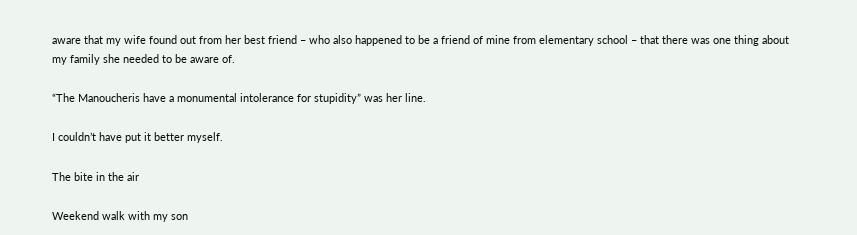aware that my wife found out from her best friend – who also happened to be a friend of mine from elementary school – that there was one thing about my family she needed to be aware of.

“The Manoucheris have a monumental intolerance for stupidity” was her line.

I couldn’t have put it better myself.

The bite in the air

Weekend walk with my son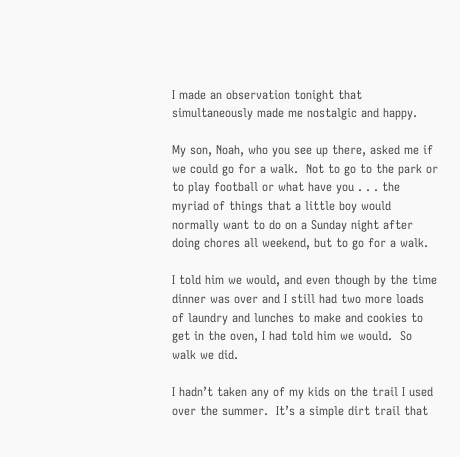I made an observation tonight that simultaneously made me nostalgic and happy.

My son, Noah, who you see up there, asked me if we could go for a walk.  Not to go to the park or to play football or what have you . . . the myriad of things that a little boy would normally want to do on a Sunday night after doing chores all weekend, but to go for a walk.

I told him we would, and even though by the time dinner was over and I still had two more loads of laundry and lunches to make and cookies to get in the oven, I had told him we would.  So walk we did.

I hadn’t taken any of my kids on the trail I used over the summer.  It’s a simple dirt trail that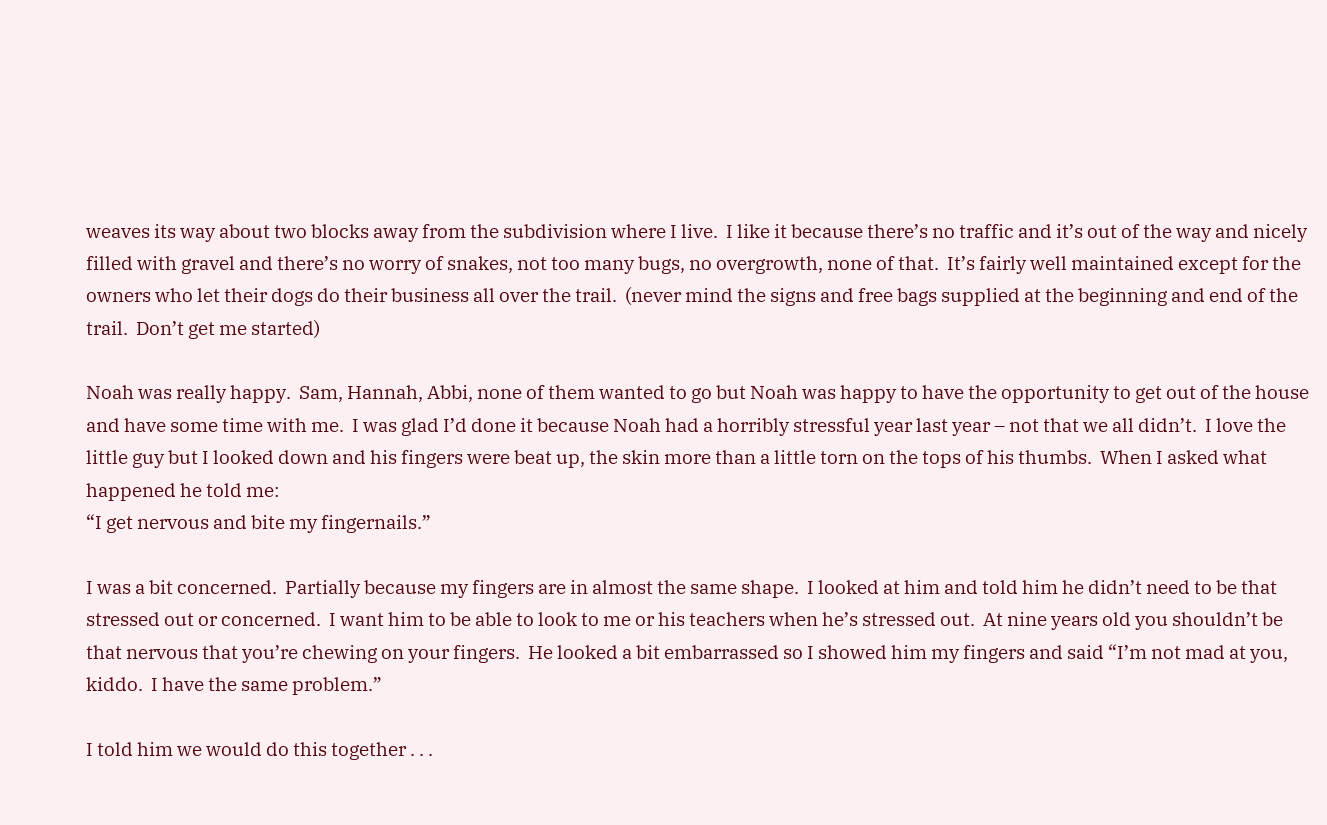weaves its way about two blocks away from the subdivision where I live.  I like it because there’s no traffic and it’s out of the way and nicely filled with gravel and there’s no worry of snakes, not too many bugs, no overgrowth, none of that.  It’s fairly well maintained except for the owners who let their dogs do their business all over the trail.  (never mind the signs and free bags supplied at the beginning and end of the trail.  Don’t get me started)

Noah was really happy.  Sam, Hannah, Abbi, none of them wanted to go but Noah was happy to have the opportunity to get out of the house and have some time with me.  I was glad I’d done it because Noah had a horribly stressful year last year – not that we all didn’t.  I love the little guy but I looked down and his fingers were beat up, the skin more than a little torn on the tops of his thumbs.  When I asked what happened he told me:
“I get nervous and bite my fingernails.”

I was a bit concerned.  Partially because my fingers are in almost the same shape.  I looked at him and told him he didn’t need to be that stressed out or concerned.  I want him to be able to look to me or his teachers when he’s stressed out.  At nine years old you shouldn’t be that nervous that you’re chewing on your fingers.  He looked a bit embarrassed so I showed him my fingers and said “I’m not mad at you, kiddo.  I have the same problem.”

I told him we would do this together . . .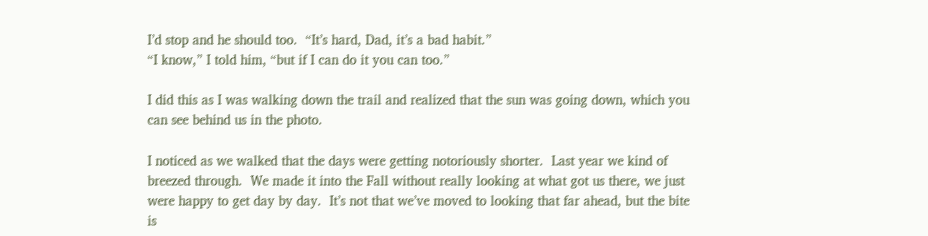I’d stop and he should too.  “It’s hard, Dad, it’s a bad habit.”
“I know,” I told him, “but if I can do it you can too.”

I did this as I was walking down the trail and realized that the sun was going down, which you can see behind us in the photo.

I noticed as we walked that the days were getting notoriously shorter.  Last year we kind of breezed through.  We made it into the Fall without really looking at what got us there, we just were happy to get day by day.  It’s not that we’ve moved to looking that far ahead, but the bite is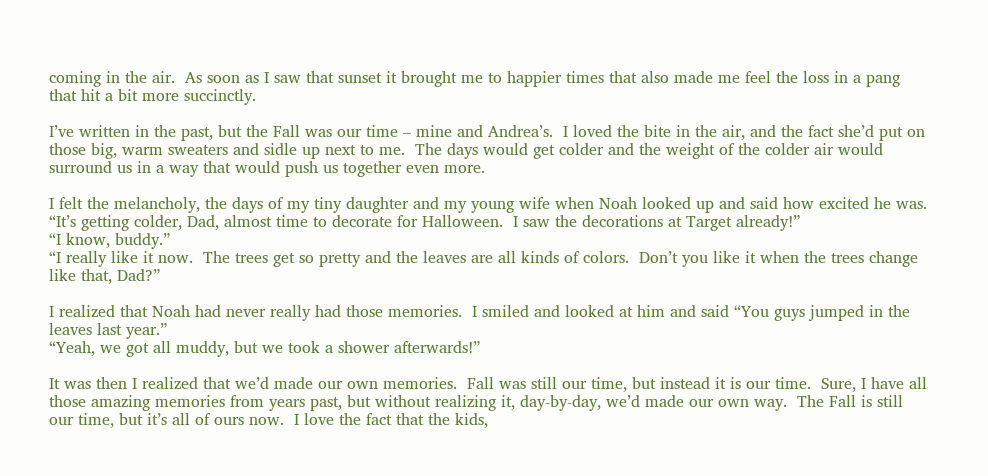coming in the air.  As soon as I saw that sunset it brought me to happier times that also made me feel the loss in a pang that hit a bit more succinctly.

I’ve written in the past, but the Fall was our time – mine and Andrea’s.  I loved the bite in the air, and the fact she’d put on those big, warm sweaters and sidle up next to me.  The days would get colder and the weight of the colder air would surround us in a way that would push us together even more.

I felt the melancholy, the days of my tiny daughter and my young wife when Noah looked up and said how excited he was.
“It’s getting colder, Dad, almost time to decorate for Halloween.  I saw the decorations at Target already!”
“I know, buddy.”
“I really like it now.  The trees get so pretty and the leaves are all kinds of colors.  Don’t you like it when the trees change like that, Dad?”

I realized that Noah had never really had those memories.  I smiled and looked at him and said “You guys jumped in the leaves last year.”
“Yeah, we got all muddy, but we took a shower afterwards!”

It was then I realized that we’d made our own memories.  Fall was still our time, but instead it is our time.  Sure, I have all those amazing memories from years past, but without realizing it, day-by-day, we’d made our own way.  The Fall is still our time, but it’s all of ours now.  I love the fact that the kids,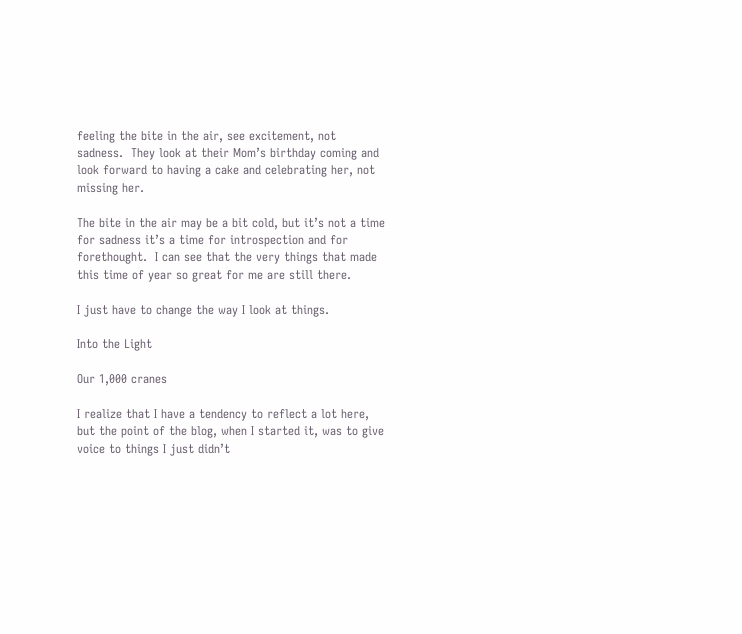feeling the bite in the air, see excitement, not sadness.  They look at their Mom’s birthday coming and look forward to having a cake and celebrating her, not missing her.

The bite in the air may be a bit cold, but it’s not a time for sadness it’s a time for introspection and for forethought.  I can see that the very things that made this time of year so great for me are still there.

I just have to change the way I look at things.

Into the Light

Our 1,000 cranes

I realize that I have a tendency to reflect a lot here, but the point of the blog, when I started it, was to give voice to things I just didn’t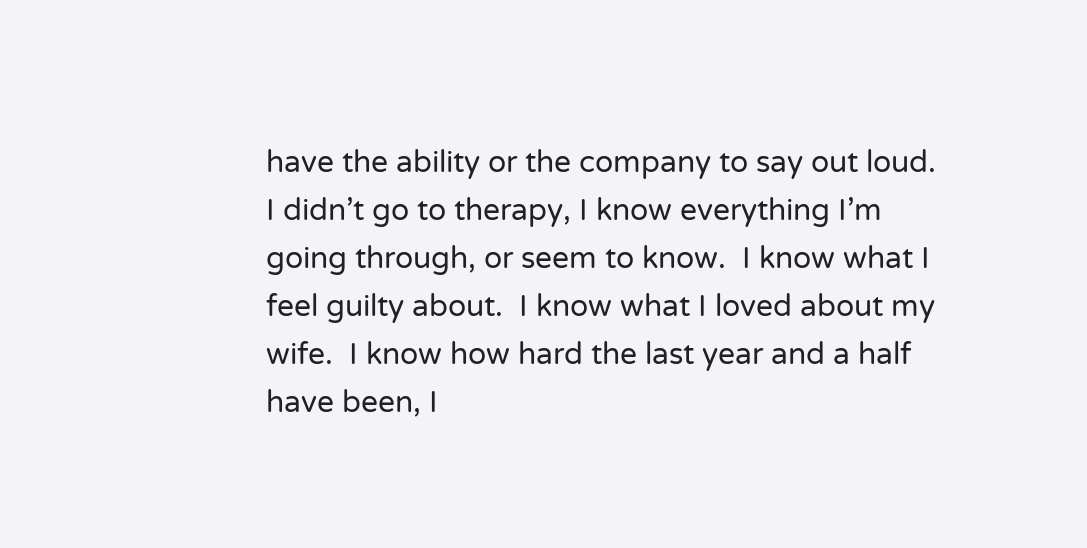have the ability or the company to say out loud.  I didn’t go to therapy, I know everything I’m going through, or seem to know.  I know what I feel guilty about.  I know what I loved about my wife.  I know how hard the last year and a half have been, I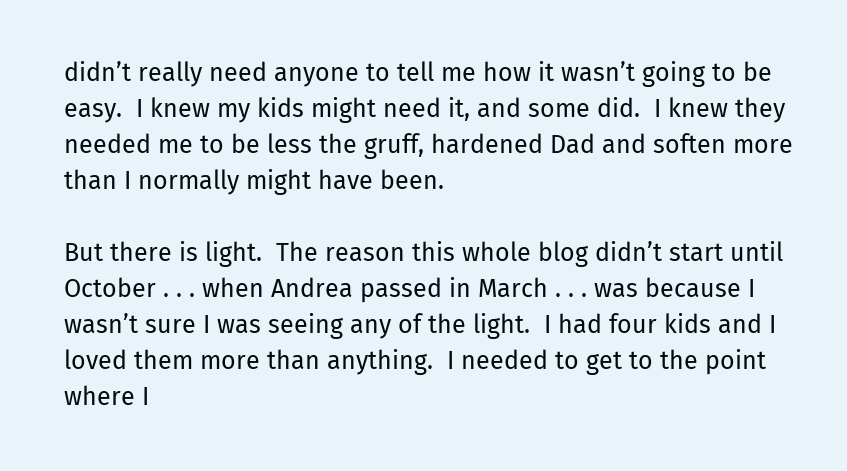didn’t really need anyone to tell me how it wasn’t going to be easy.  I knew my kids might need it, and some did.  I knew they needed me to be less the gruff, hardened Dad and soften more than I normally might have been.

But there is light.  The reason this whole blog didn’t start until October . . . when Andrea passed in March . . . was because I wasn’t sure I was seeing any of the light.  I had four kids and I loved them more than anything.  I needed to get to the point where I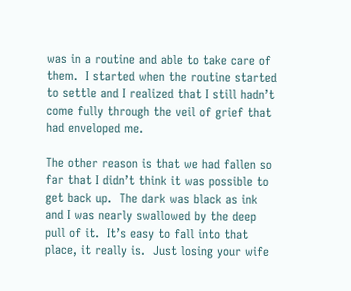was in a routine and able to take care of them.  I started when the routine started to settle and I realized that I still hadn’t come fully through the veil of grief that had enveloped me.

The other reason is that we had fallen so far that I didn’t think it was possible to get back up.  The dark was black as ink and I was nearly swallowed by the deep pull of it.  It’s easy to fall into that place, it really is.  Just losing your wife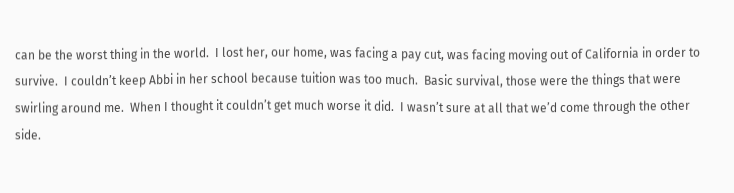can be the worst thing in the world.  I lost her, our home, was facing a pay cut, was facing moving out of California in order to survive.  I couldn’t keep Abbi in her school because tuition was too much.  Basic survival, those were the things that were swirling around me.  When I thought it couldn’t get much worse it did.  I wasn’t sure at all that we’d come through the other side.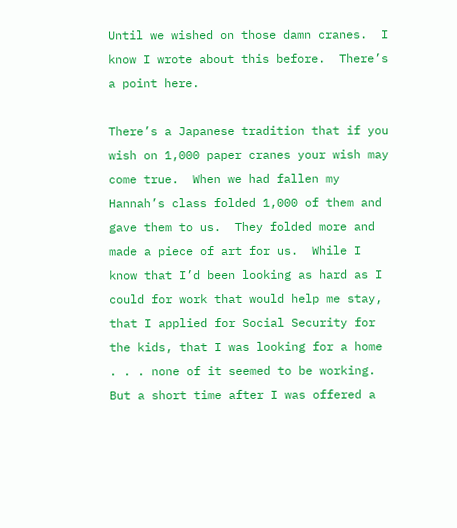Until we wished on those damn cranes.  I know I wrote about this before.  There’s a point here.

There’s a Japanese tradition that if you wish on 1,000 paper cranes your wish may come true.  When we had fallen my Hannah’s class folded 1,000 of them and gave them to us.  They folded more and made a piece of art for us.  While I know that I’d been looking as hard as I could for work that would help me stay, that I applied for Social Security for the kids, that I was looking for a home . . . none of it seemed to be working.  But a short time after I was offered a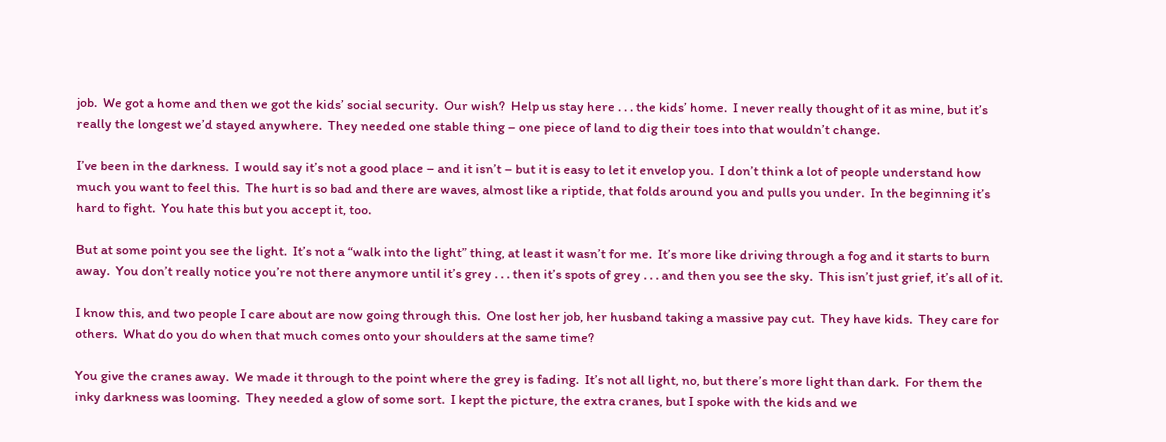job.  We got a home and then we got the kids’ social security.  Our wish?  Help us stay here . . . the kids’ home.  I never really thought of it as mine, but it’s really the longest we’d stayed anywhere.  They needed one stable thing – one piece of land to dig their toes into that wouldn’t change.

I’ve been in the darkness.  I would say it’s not a good place – and it isn’t – but it is easy to let it envelop you.  I don’t think a lot of people understand how much you want to feel this.  The hurt is so bad and there are waves, almost like a riptide, that folds around you and pulls you under.  In the beginning it’s hard to fight.  You hate this but you accept it, too.

But at some point you see the light.  It’s not a “walk into the light” thing, at least it wasn’t for me.  It’s more like driving through a fog and it starts to burn away.  You don’t really notice you’re not there anymore until it’s grey . . . then it’s spots of grey . . . and then you see the sky.  This isn’t just grief, it’s all of it.

I know this, and two people I care about are now going through this.  One lost her job, her husband taking a massive pay cut.  They have kids.  They care for others.  What do you do when that much comes onto your shoulders at the same time?

You give the cranes away.  We made it through to the point where the grey is fading.  It’s not all light, no, but there’s more light than dark.  For them the inky darkness was looming.  They needed a glow of some sort.  I kept the picture, the extra cranes, but I spoke with the kids and we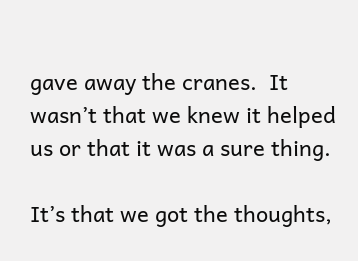gave away the cranes.  It wasn’t that we knew it helped us or that it was a sure thing.

It’s that we got the thoughts,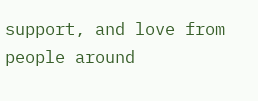support, and love from people around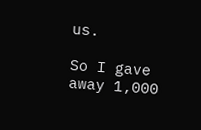us.

So I gave away 1,000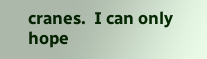cranes.  I can only hope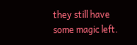they still have some magic left.